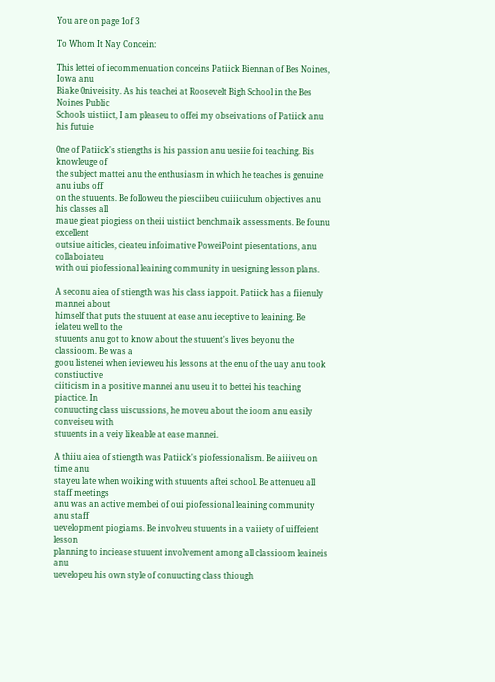You are on page 1of 3

To Whom It Nay Concein:

This lettei of iecommenuation conceins Patiick Biennan of Bes Noines, Iowa anu
Biake 0niveisity. As his teachei at Roosevelt Bigh School in the Bes Noines Public
Schools uistiict, I am pleaseu to offei my obseivations of Patiick anu his futuie

0ne of Patiick's stiengths is his passion anu uesiie foi teaching. Bis knowleuge of
the subject mattei anu the enthusiasm in which he teaches is genuine anu iubs off
on the stuuents. Be followeu the piesciibeu cuiiiculum objectives anu his classes all
maue gieat piogiess on theii uistiict benchmaik assessments. Be founu excellent
outsiue aiticles, cieateu infoimative PoweiPoint piesentations, anu collaboiateu
with oui piofessional leaining community in uesigning lesson plans.

A seconu aiea of stiength was his class iappoit. Patiick has a fiienuly mannei about
himself that puts the stuuent at ease anu ieceptive to leaining. Be ielateu well to the
stuuents anu got to know about the stuuent's lives beyonu the classioom. Be was a
goou listenei when ievieweu his lessons at the enu of the uay anu took constiuctive
ciiticism in a positive mannei anu useu it to bettei his teaching piactice. In
conuucting class uiscussions, he moveu about the ioom anu easily conveiseu with
stuuents in a veiy likeable at ease mannei.

A thiiu aiea of stiength was Patiick's piofessionalism. Be aiiiveu on time anu
stayeu late when woiking with stuuents aftei school. Be attenueu all staff meetings
anu was an active membei of oui piofessional leaining community anu staff
uevelopment piogiams. Be involveu stuuents in a vaiiety of uiffeient lesson
planning to inciease stuuent involvement among all classioom leaineis anu
uevelopeu his own style of conuucting class thiough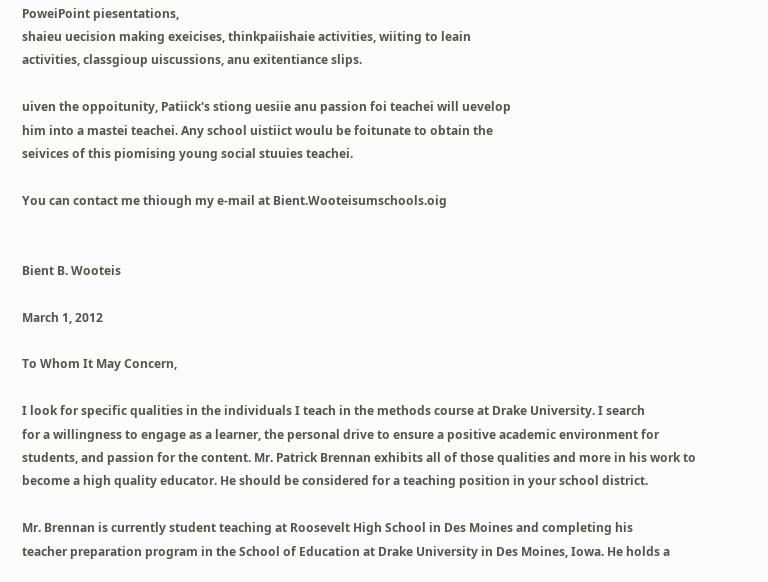PoweiPoint piesentations,
shaieu uecision making exeicises, thinkpaiishaie activities, wiiting to leain
activities, classgioup uiscussions, anu exitentiance slips.

uiven the oppoitunity, Patiick's stiong uesiie anu passion foi teachei will uevelop
him into a mastei teachei. Any school uistiict woulu be foitunate to obtain the
seivices of this piomising young social stuuies teachei.

You can contact me thiough my e-mail at Bient.Wooteisumschools.oig


Bient B. Wooteis

March 1, 2012

To Whom It May Concern,

I look for specific qualities in the individuals I teach in the methods course at Drake University. I search
for a willingness to engage as a learner, the personal drive to ensure a positive academic environment for
students, and passion for the content. Mr. Patrick Brennan exhibits all of those qualities and more in his work to
become a high quality educator. He should be considered for a teaching position in your school district.

Mr. Brennan is currently student teaching at Roosevelt High School in Des Moines and completing his
teacher preparation program in the School of Education at Drake University in Des Moines, Iowa. He holds a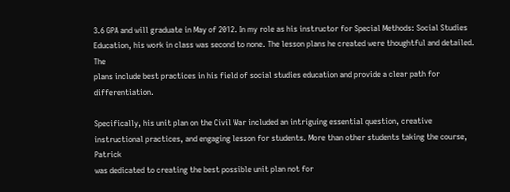3.6 GPA and will graduate in May of 2012. In my role as his instructor for Special Methods: Social Studies
Education, his work in class was second to none. The lesson plans he created were thoughtful and detailed. The
plans include best practices in his field of social studies education and provide a clear path for differentiation.

Specifically, his unit plan on the Civil War included an intriguing essential question, creative
instructional practices, and engaging lesson for students. More than other students taking the course, Patrick
was dedicated to creating the best possible unit plan not for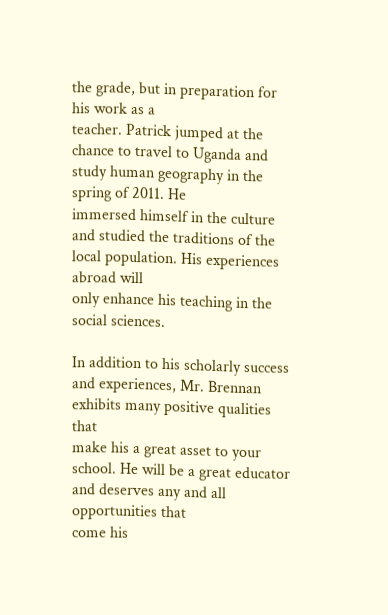the grade, but in preparation for his work as a
teacher. Patrick jumped at the chance to travel to Uganda and study human geography in the spring of 2011. He
immersed himself in the culture and studied the traditions of the local population. His experiences abroad will
only enhance his teaching in the social sciences.

In addition to his scholarly success and experiences, Mr. Brennan exhibits many positive qualities that
make his a great asset to your school. He will be a great educator and deserves any and all opportunities that
come his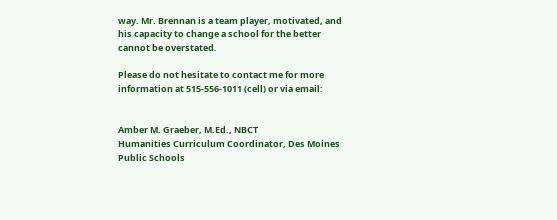way. Mr. Brennan is a team player, motivated, and his capacity to change a school for the better
cannot be overstated.

Please do not hesitate to contact me for more information at 515-556-1011 (cell) or via email:


Amber M. Graeber, M.Ed., NBCT
Humanities Curriculum Coordinator, Des Moines Public Schools